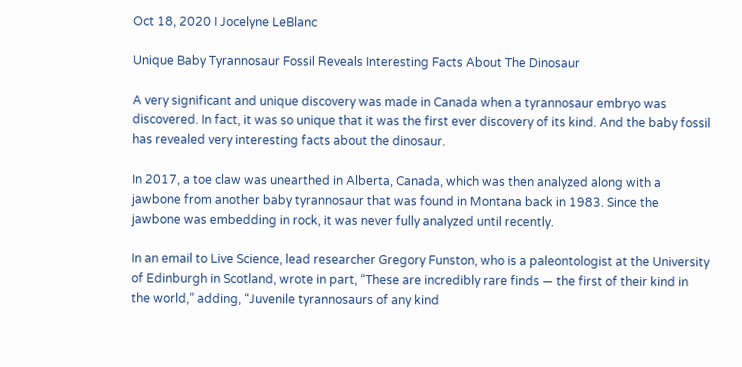Oct 18, 2020 I Jocelyne LeBlanc

Unique Baby Tyrannosaur Fossil Reveals Interesting Facts About The Dinosaur

A very significant and unique discovery was made in Canada when a tyrannosaur embryo was discovered. In fact, it was so unique that it was the first ever discovery of its kind. And the baby fossil has revealed very interesting facts about the dinosaur.

In 2017, a toe claw was unearthed in Alberta, Canada, which was then analyzed along with a jawbone from another baby tyrannosaur that was found in Montana back in 1983. Since the jawbone was embedding in rock, it was never fully analyzed until recently.

In an email to Live Science, lead researcher Gregory Funston, who is a paleontologist at the University of Edinburgh in Scotland, wrote in part, “These are incredibly rare finds — the first of their kind in the world,” adding, “Juvenile tyrannosaurs of any kind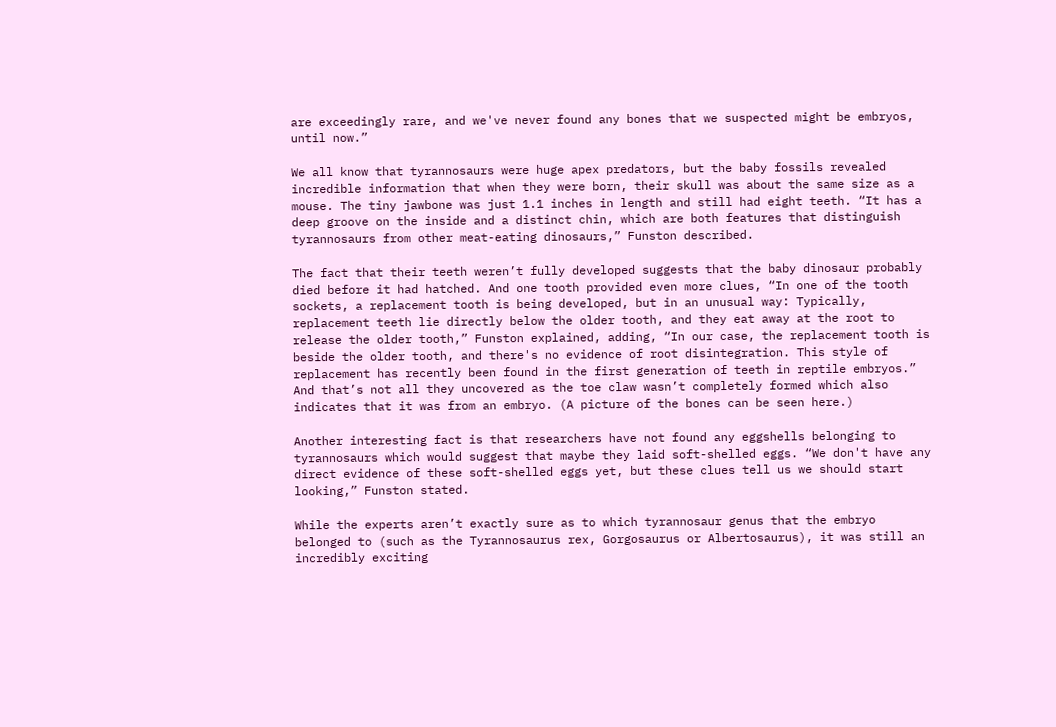are exceedingly rare, and we've never found any bones that we suspected might be embryos, until now.”

We all know that tyrannosaurs were huge apex predators, but the baby fossils revealed incredible information that when they were born, their skull was about the same size as a mouse. The tiny jawbone was just 1.1 inches in length and still had eight teeth. “It has a deep groove on the inside and a distinct chin, which are both features that distinguish tyrannosaurs from other meat-eating dinosaurs,” Funston described.

The fact that their teeth weren’t fully developed suggests that the baby dinosaur probably died before it had hatched. And one tooth provided even more clues, “In one of the tooth sockets, a replacement tooth is being developed, but in an unusual way: Typically, replacement teeth lie directly below the older tooth, and they eat away at the root to release the older tooth,” Funston explained, adding, “In our case, the replacement tooth is beside the older tooth, and there's no evidence of root disintegration. This style of replacement has recently been found in the first generation of teeth in reptile embryos.” And that’s not all they uncovered as the toe claw wasn’t completely formed which also indicates that it was from an embryo. (A picture of the bones can be seen here.)

Another interesting fact is that researchers have not found any eggshells belonging to tyrannosaurs which would suggest that maybe they laid soft-shelled eggs. “We don't have any direct evidence of these soft-shelled eggs yet, but these clues tell us we should start looking,” Funston stated.

While the experts aren’t exactly sure as to which tyrannosaur genus that the embryo belonged to (such as the Tyrannosaurus rex, Gorgosaurus or Albertosaurus), it was still an incredibly exciting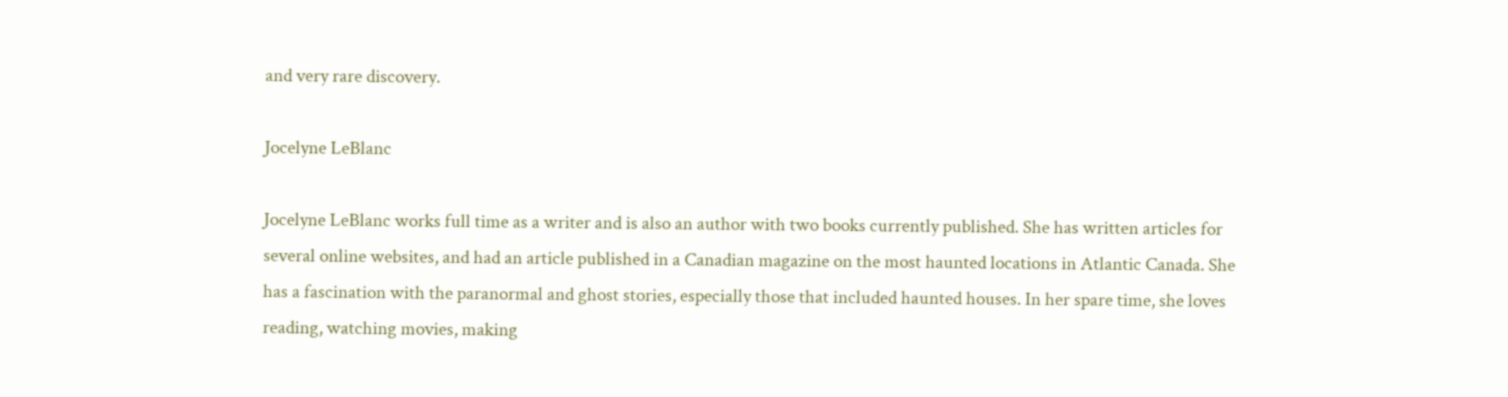and very rare discovery.

Jocelyne LeBlanc

Jocelyne LeBlanc works full time as a writer and is also an author with two books currently published. She has written articles for several online websites, and had an article published in a Canadian magazine on the most haunted locations in Atlantic Canada. She has a fascination with the paranormal and ghost stories, especially those that included haunted houses. In her spare time, she loves reading, watching movies, making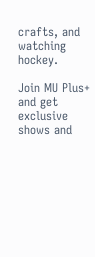crafts, and watching hockey.

Join MU Plus+ and get exclusive shows and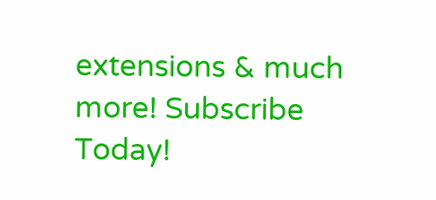extensions & much more! Subscribe Today!